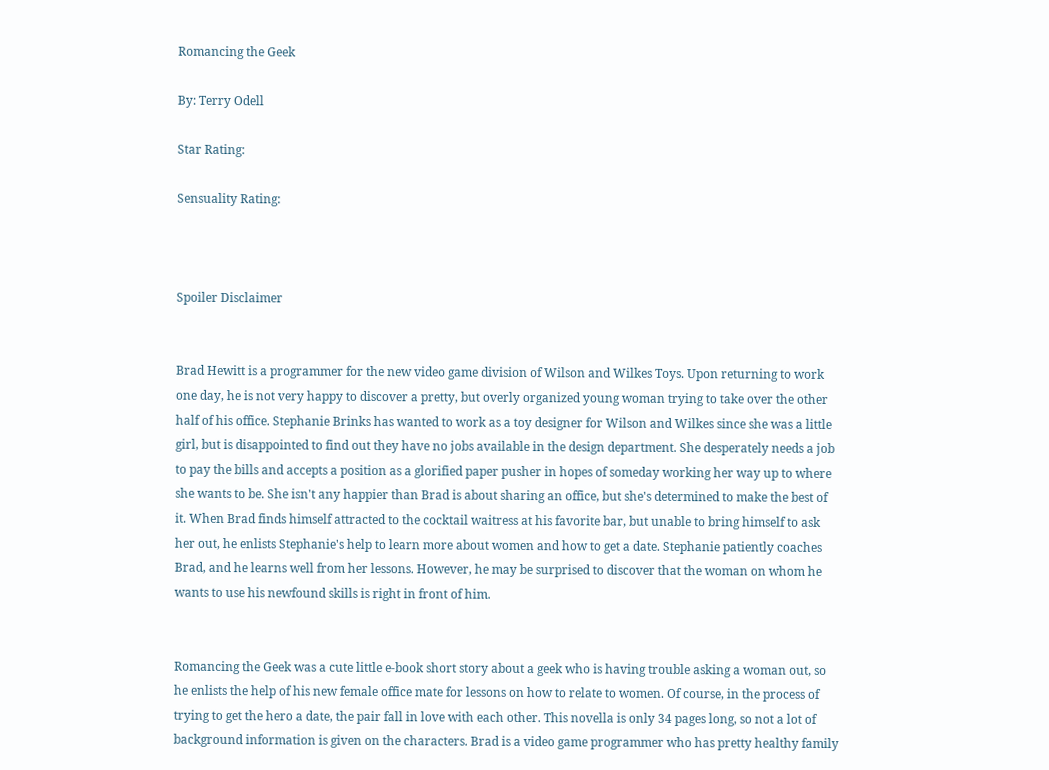Romancing the Geek

By: Terry Odell

Star Rating:

Sensuality Rating:



Spoiler Disclaimer


Brad Hewitt is a programmer for the new video game division of Wilson and Wilkes Toys. Upon returning to work one day, he is not very happy to discover a pretty, but overly organized young woman trying to take over the other half of his office. Stephanie Brinks has wanted to work as a toy designer for Wilson and Wilkes since she was a little girl, but is disappointed to find out they have no jobs available in the design department. She desperately needs a job to pay the bills and accepts a position as a glorified paper pusher in hopes of someday working her way up to where she wants to be. She isn't any happier than Brad is about sharing an office, but she's determined to make the best of it. When Brad finds himself attracted to the cocktail waitress at his favorite bar, but unable to bring himself to ask her out, he enlists Stephanie's help to learn more about women and how to get a date. Stephanie patiently coaches Brad, and he learns well from her lessons. However, he may be surprised to discover that the woman on whom he wants to use his newfound skills is right in front of him.


Romancing the Geek was a cute little e-book short story about a geek who is having trouble asking a woman out, so he enlists the help of his new female office mate for lessons on how to relate to women. Of course, in the process of trying to get the hero a date, the pair fall in love with each other. This novella is only 34 pages long, so not a lot of background information is given on the characters. Brad is a video game programmer who has pretty healthy family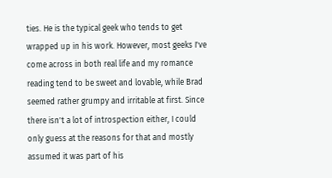ties. He is the typical geek who tends to get wrapped up in his work. However, most geeks I've come across in both real life and my romance reading tend to be sweet and lovable, while Brad seemed rather grumpy and irritable at first. Since there isn't a lot of introspection either, I could only guess at the reasons for that and mostly assumed it was part of his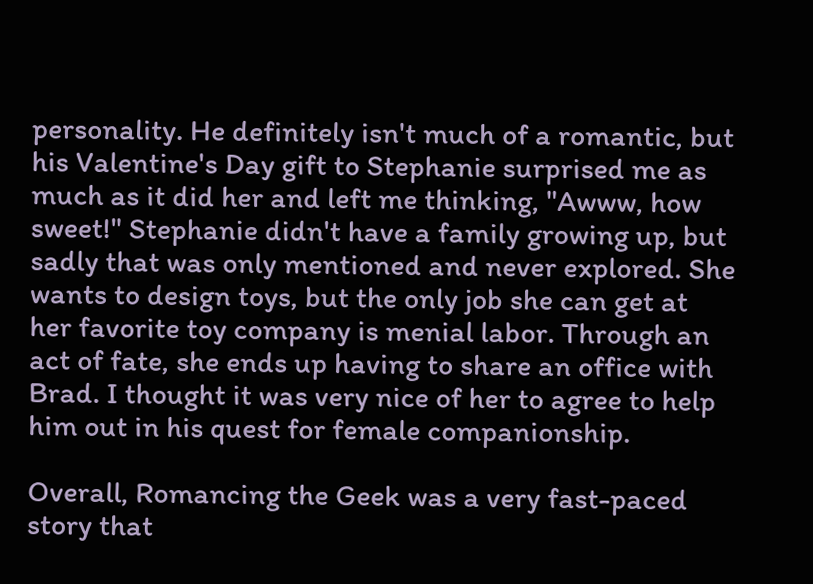personality. He definitely isn't much of a romantic, but his Valentine's Day gift to Stephanie surprised me as much as it did her and left me thinking, "Awww, how sweet!" Stephanie didn't have a family growing up, but sadly that was only mentioned and never explored. She wants to design toys, but the only job she can get at her favorite toy company is menial labor. Through an act of fate, she ends up having to share an office with Brad. I thought it was very nice of her to agree to help him out in his quest for female companionship.

Overall, Romancing the Geek was a very fast-paced story that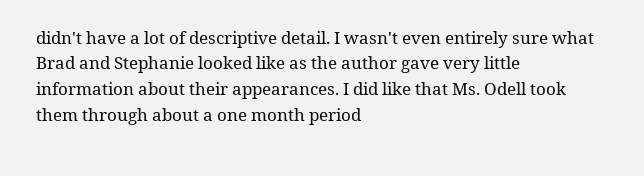didn't have a lot of descriptive detail. I wasn't even entirely sure what Brad and Stephanie looked like as the author gave very little information about their appearances. I did like that Ms. Odell took them through about a one month period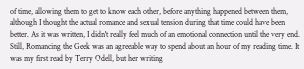of time, allowing them to get to know each other, before anything happened between them, although I thought the actual romance and sexual tension during that time could have been better. As it was written, I didn't really feel much of an emotional connection until the very end. Still, Romancing the Geek was an agreeable way to spend about an hour of my reading time. It was my first read by Terry Odell, but her writing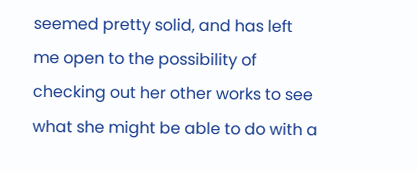seemed pretty solid, and has left me open to the possibility of checking out her other works to see what she might be able to do with a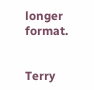longer format.


Terry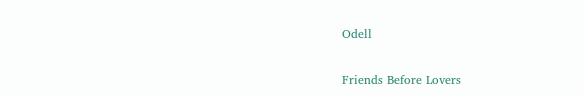Odell


Friends Before Lovers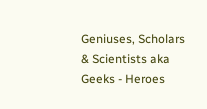Geniuses, Scholars & Scientists aka Geeks - Heroes